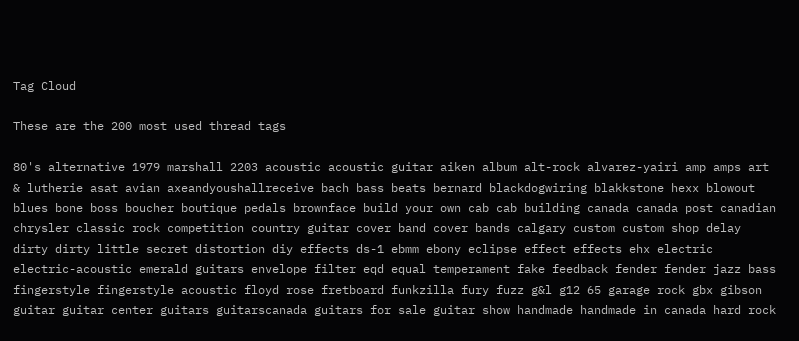Tag Cloud

These are the 200 most used thread tags

80's alternative 1979 marshall 2203 acoustic acoustic guitar aiken album alt-rock alvarez-yairi amp amps art & lutherie asat avian axeandyoushallreceive bach bass beats bernard blackdogwiring blakkstone hexx blowout blues bone boss boucher boutique pedals brownface build your own cab cab building canada canada post canadian chrysler classic rock competition country guitar cover band cover bands calgary custom custom shop delay dirty dirty little secret distortion diy effects ds-1 ebmm ebony eclipse effect effects ehx electric electric-acoustic emerald guitars envelope filter eqd equal temperament fake feedback fender fender jazz bass fingerstyle fingerstyle acoustic floyd rose fretboard funkzilla fury fuzz g&l g12 65 garage rock gbx gibson guitar guitar center guitars guitarscanada guitars for sale guitar show handmade handmade in canada hard rock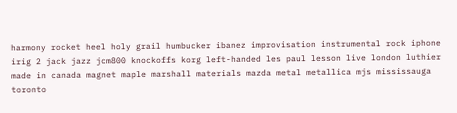harmony rocket heel holy grail humbucker ibanez improvisation instrumental rock iphone irig 2 jack jazz jcm800 knockoffs korg left-handed les paul lesson live london luthier made in canada magnet maple marshall materials mazda metal metallica mjs mississauga toronto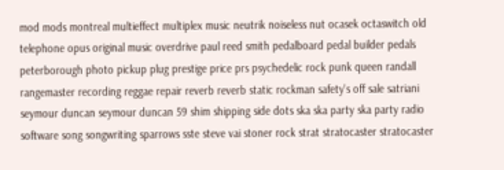mod mods montreal multieffect multiplex music neutrik noiseless nut ocasek octaswitch old telephone opus original music overdrive paul reed smith pedalboard pedal builder pedals peterborough photo pickup plug prestige price prs psychedelic rock punk queen randall rangemaster recording reggae repair reverb reverb static rockman safety's off sale satriani seymour duncan seymour duncan 59 shim shipping side dots ska ska party ska party radio software song songwriting sparrows sste steve vai stoner rock strat stratocaster stratocaster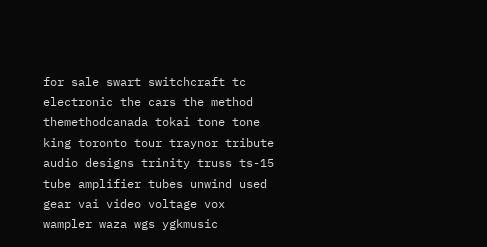for sale swart switchcraft tc electronic the cars the method themethodcanada tokai tone tone king toronto tour traynor tribute audio designs trinity truss ts-15 tube amplifier tubes unwind used gear vai video voltage vox wampler waza wgs ygkmusic